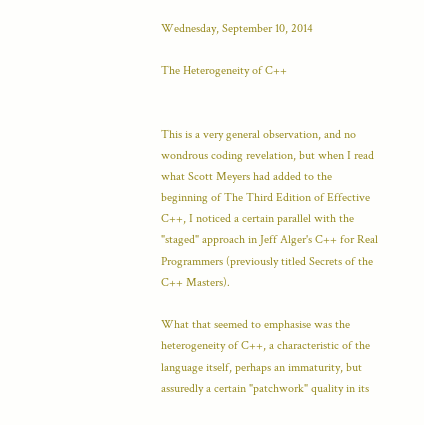Wednesday, September 10, 2014

The Heterogeneity of C++


This is a very general observation, and no wondrous coding revelation, but when I read what Scott Meyers had added to the beginning of The Third Edition of Effective C++, I noticed a certain parallel with the "staged" approach in Jeff Alger's C++ for Real Programmers (previously titled Secrets of the C++ Masters).

What that seemed to emphasise was the heterogeneity of C++, a characteristic of the language itself, perhaps an immaturity, but assuredly a certain "patchwork" quality in its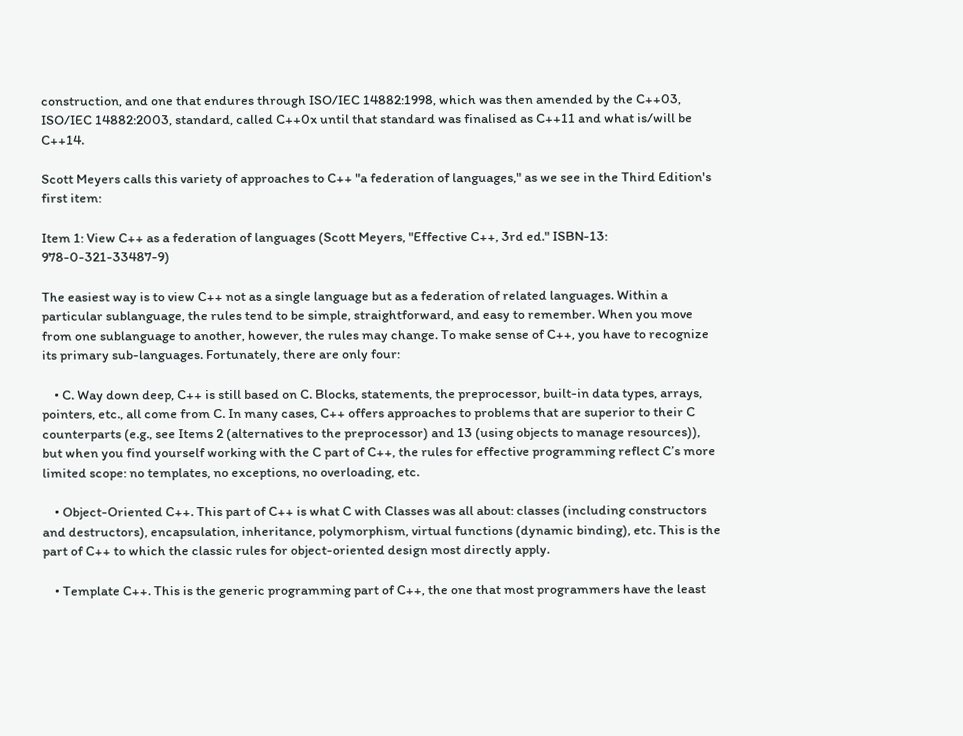construction, and one that endures through ISO/IEC 14882:1998, which was then amended by the C++03, ISO/IEC 14882:2003, standard, called C++0x until that standard was finalised as C++11 and what is/will be C++14.

Scott Meyers calls this variety of approaches to C++ "a federation of languages," as we see in the Third Edition's first item:

Item 1: View C++ as a federation of languages (Scott Meyers, "Effective C++, 3rd ed." ISBN-13: 978-0-321-33487-9)

The easiest way is to view C++ not as a single language but as a federation of related languages. Within a particular sublanguage, the rules tend to be simple, straightforward, and easy to remember. When you move from one sublanguage to another, however, the rules may change. To make sense of C++, you have to recognize its primary sub-languages. Fortunately, there are only four:

    • C. Way down deep, C++ is still based on C. Blocks, statements, the preprocessor, built-in data types, arrays, pointers, etc., all come from C. In many cases, C++ offers approaches to problems that are superior to their C counterparts (e.g., see Items 2 (alternatives to the preprocessor) and 13 (using objects to manage resources)), but when you find yourself working with the C part of C++, the rules for effective programming reflect C’s more limited scope: no templates, no exceptions, no overloading, etc.

    • Object-Oriented C++. This part of C++ is what C with Classes was all about: classes (including constructors and destructors), encapsulation, inheritance, polymorphism, virtual functions (dynamic binding), etc. This is the part of C++ to which the classic rules for object-oriented design most directly apply.

    • Template C++. This is the generic programming part of C++, the one that most programmers have the least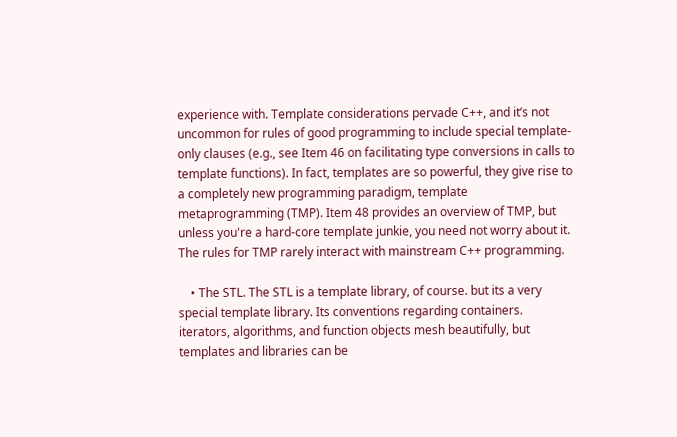experience with. Template considerations pervade C++, and it’s not uncommon for rules of good programming to include special template-only clauses (e.g., see Item 46 on facilitating type conversions in calls to template functions). In fact, templates are so powerful, they give rise to a completely new programming paradigm, template metaprogramming (TMP). Item 48 provides an overview of TMP, but unless you're a hard-core template junkie, you need not worry about it. The rules for TMP rarely interact with mainstream C++ programming.

    • The STL. The STL is a template library, of course. but its a very special template library. Its conventions regarding containers. iterators, algorithms, and function objects mesh beautifully, but templates and libraries can be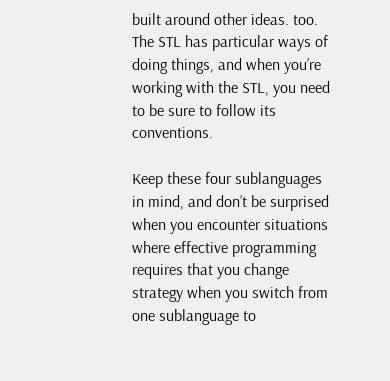built around other ideas. too. The STL has particular ways of doing things, and when you’re working with the STL, you need to be sure to follow its conventions.

Keep these four sublanguages in mind, and don’t be surprised when you encounter situations where effective programming requires that you change strategy when you switch from one sublanguage to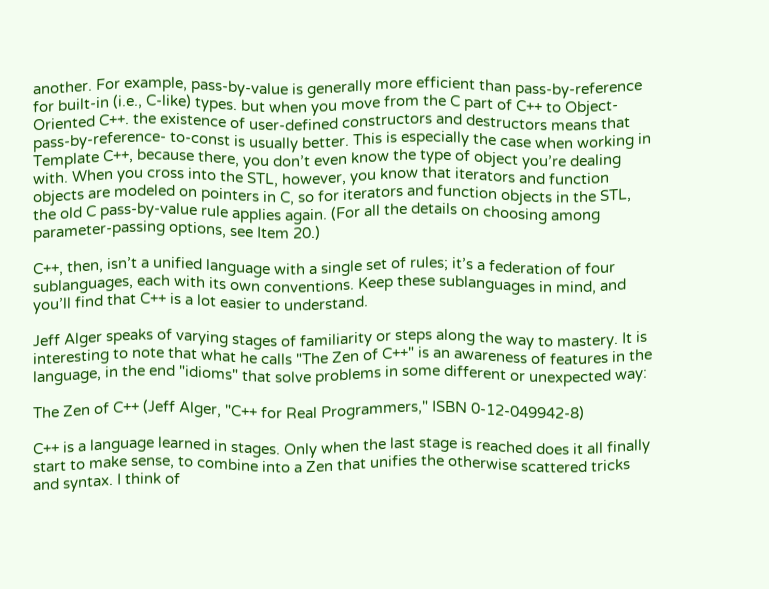another. For example, pass-by-value is generally more efficient than pass-by-reference for built-in (i.e., C-like) types. but when you move from the C part of C++ to Object-Oriented C++. the existence of user-defined constructors and destructors means that pass-by-reference- to-const is usually better. This is especially the case when working in Template C++, because there, you don’t even know the type of object you’re dealing with. When you cross into the STL, however, you know that iterators and function objects are modeled on pointers in C, so for iterators and function objects in the STL, the old C pass-by-value rule applies again. (For all the details on choosing among parameter-passing options, see Item 20.)

C++, then, isn’t a unified language with a single set of rules; it’s a federation of four sublanguages, each with its own conventions. Keep these sublanguages in mind, and you’ll find that C++ is a lot easier to understand.

Jeff Alger speaks of varying stages of familiarity or steps along the way to mastery. It is interesting to note that what he calls "The Zen of C++" is an awareness of features in the language, in the end "idioms" that solve problems in some different or unexpected way:

The Zen of C++ (Jeff Alger, "C++ for Real Programmers," ISBN 0-12-049942-8)

C++ is a language learned in stages. Only when the last stage is reached does it all finally start to make sense, to combine into a Zen that unifies the otherwise scattered tricks and syntax. I think of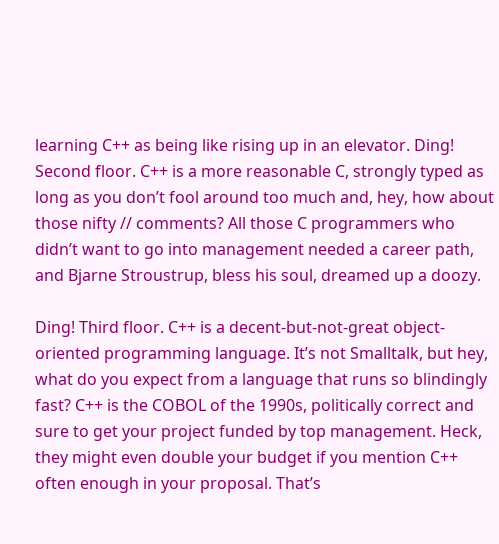learning C++ as being like rising up in an elevator. Ding! Second floor. C++ is a more reasonable C, strongly typed as long as you don’t fool around too much and, hey, how about those nifty // comments? All those C programmers who didn’t want to go into management needed a career path, and Bjarne Stroustrup, bless his soul, dreamed up a doozy.

Ding! Third floor. C++ is a decent-but-not-great object-oriented programming language. It’s not Smalltalk, but hey, what do you expect from a language that runs so blindingly fast? C++ is the COBOL of the 1990s, politically correct and sure to get your project funded by top management. Heck, they might even double your budget if you mention C++ often enough in your proposal. That’s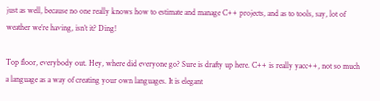just as well, because no one really knows how to estimate and manage C++ projects, and as to tools, say, lot of weather we’re having, isn’t it? Ding!

Top floor, everybody out. Hey, where did everyone go? Sure is drafty up here. C++ is really yacc++, not so much a language as a way of creating your own languages. It is elegant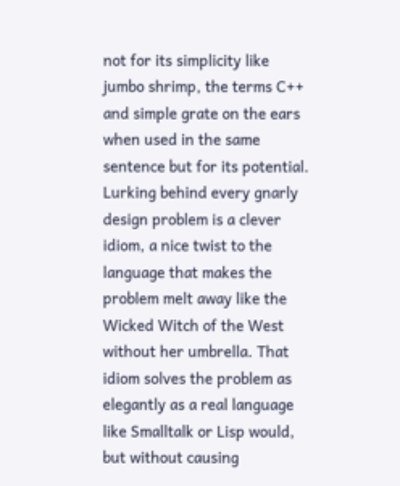not for its simplicity like jumbo shrimp, the terms C++ and simple grate on the ears when used in the same sentence but for its potential. Lurking behind every gnarly design problem is a clever idiom, a nice twist to the language that makes the problem melt away like the Wicked Witch of the West without her umbrella. That idiom solves the problem as elegantly as a real language like Smalltalk or Lisp would, but without causing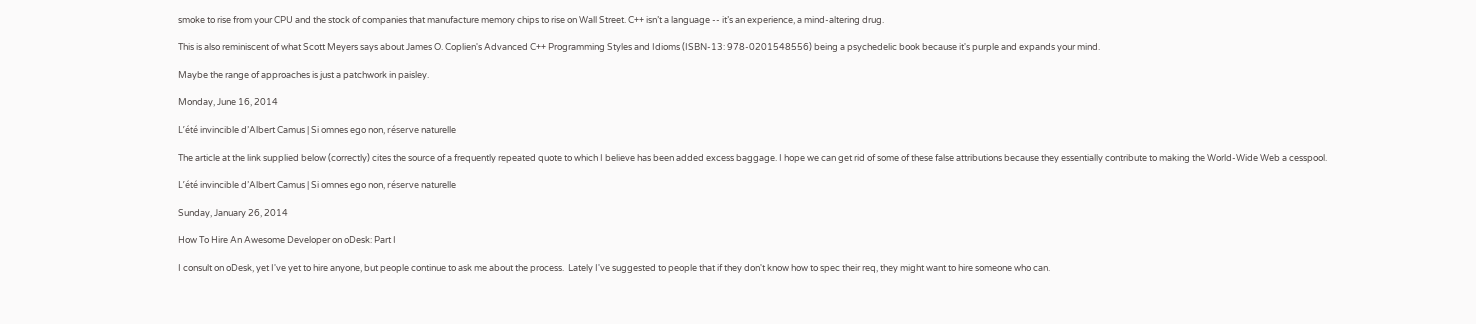smoke to rise from your CPU and the stock of companies that manufacture memory chips to rise on Wall Street. C++ isn’t a language -- it’s an experience, a mind-altering drug.

This is also reminiscent of what Scott Meyers says about James O. Coplien's Advanced C++ Programming Styles and Idioms (ISBN-13: 978-0201548556) being a psychedelic book because it's purple and expands your mind.

Maybe the range of approaches is just a patchwork in paisley.

Monday, June 16, 2014

L’été invincible d’Albert Camus | Si omnes ego non, réserve naturelle

The article at the link supplied below (correctly) cites the source of a frequently repeated quote to which I believe has been added excess baggage. I hope we can get rid of some of these false attributions because they essentially contribute to making the World-Wide Web a cesspool.

L’été invincible d’Albert Camus | Si omnes ego non, réserve naturelle

Sunday, January 26, 2014

How To Hire An Awesome Developer on oDesk: Part I

I consult on oDesk, yet I've yet to hire anyone, but people continue to ask me about the process.  Lately I've suggested to people that if they don't know how to spec their req, they might want to hire someone who can.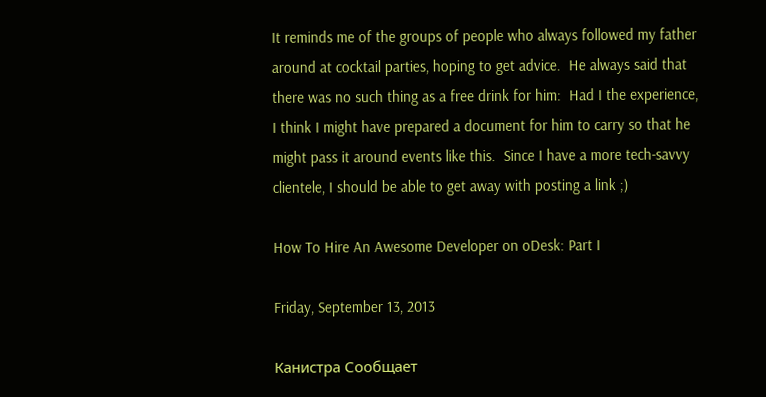It reminds me of the groups of people who always followed my father around at cocktail parties, hoping to get advice.  He always said that there was no such thing as a free drink for him:  Had I the experience, I think I might have prepared a document for him to carry so that he might pass it around events like this.  Since I have a more tech-savvy clientele, I should be able to get away with posting a link ;)

How To Hire An Awesome Developer on oDesk: Part I

Friday, September 13, 2013

Канистра Сообщает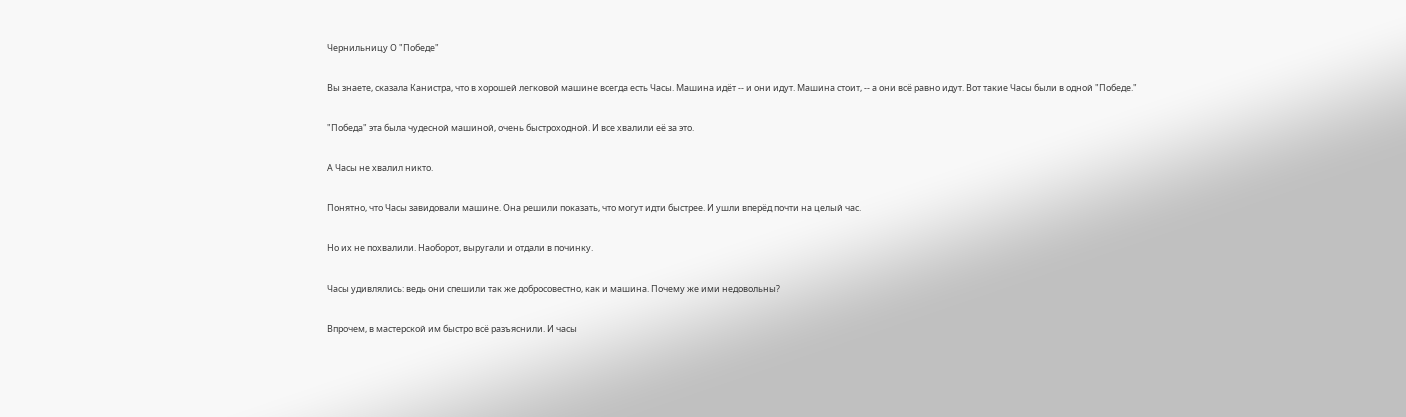Чернильницу О "Победе"

Вы знаете, сказала Канистра, что в хорошей легковой машине всегда есть Часы. Машина идёт -- и они идут. Машина стоит, -- а они всё равно идут. Вот такие Часы были в одной "Победе."

"Победа" эта была чудесной машиной, очень быстроходной. И все хвалили её за это.

А Часы не хвалил никто.

Понятно, что Часы завидовали машине. Она решили показать, что могут идти быстрее. И ушли вперёд почти на целый час.

Но их не похвалили. Наоборот, выругали и отдали в починку.

Часы удивлялись: ведь они спешили так же добросовестно, как и машина. Почему же ими недовольны?

Впрочем, в мастерской им быстро всё разъяснили. И часы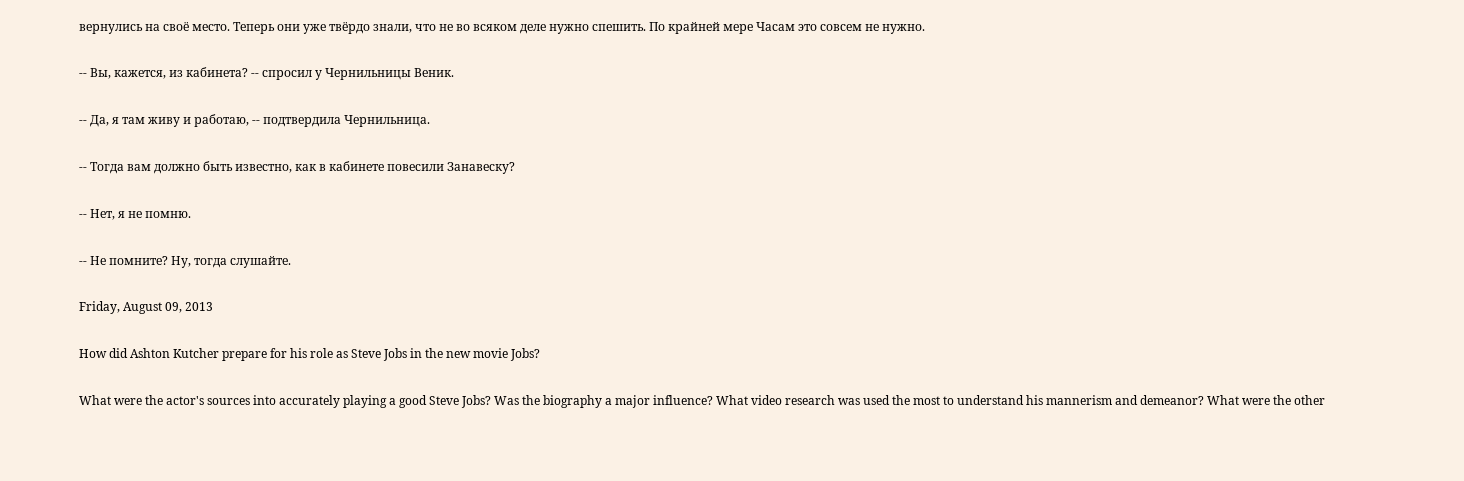вернулись на своё место. Теперь они уже твёрдо знали, что не во всяком деле нужно спешить. По крайней мере Часам это совсем не нужно.

-- Вы, кажется, из кабинета? -- спросил у Чернильницы Веник.

-- Да, я там живу и работаю, -- подтвердила Чернильница.

-- Тогда вам должно быть известно, как в кабинете повесили Занавеску?

-- Нет, я не помню.

-- Не помните? Ну, тогда слушайте.

Friday, August 09, 2013

How did Ashton Kutcher prepare for his role as Steve Jobs in the new movie Jobs?

What were the actor's sources into accurately playing a good Steve Jobs? Was the biography a major influence? What video research was used the most to understand his mannerism and demeanor? What were the other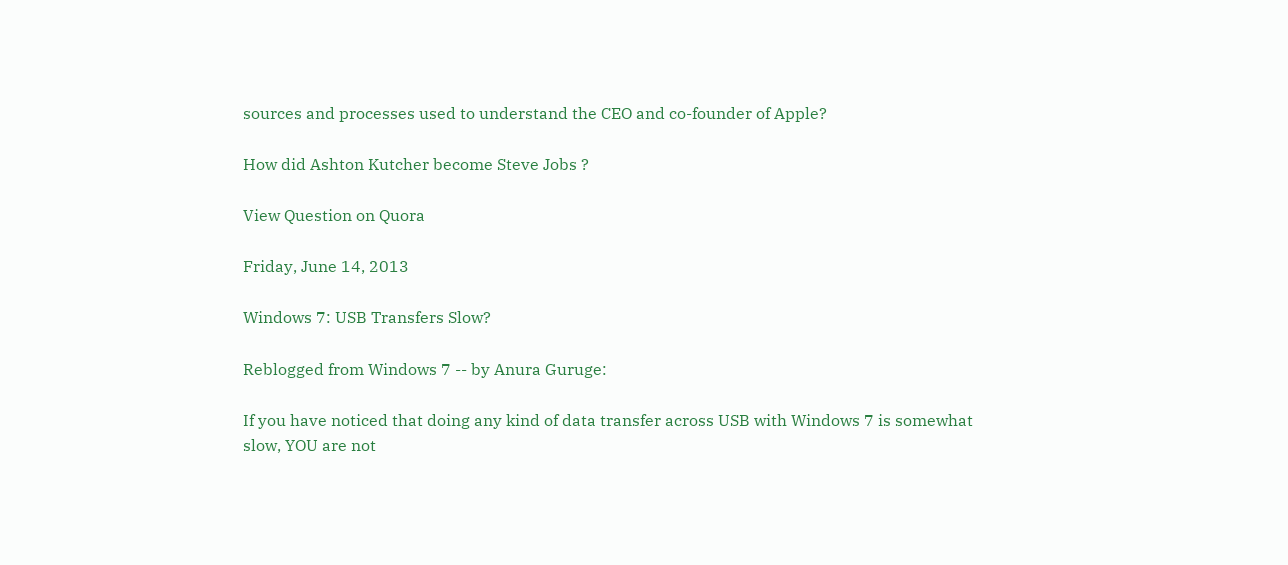sources and processes used to understand the CEO and co-founder of Apple?

How did Ashton Kutcher become Steve Jobs ?

View Question on Quora

Friday, June 14, 2013

Windows 7: USB Transfers Slow?

Reblogged from Windows 7 -- by Anura Guruge:

If you have noticed that doing any kind of data transfer across USB with Windows 7 is somewhat slow, YOU are not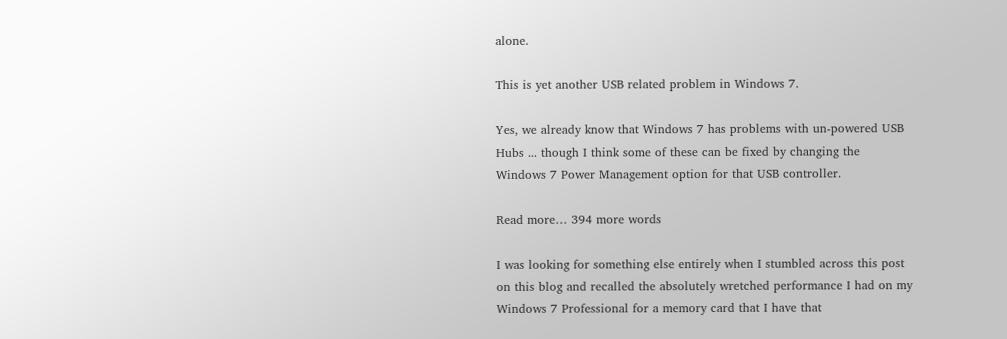alone.

This is yet another USB related problem in Windows 7.

Yes, we already know that Windows 7 has problems with un-powered USB Hubs ... though I think some of these can be fixed by changing the Windows 7 Power Management option for that USB controller.

Read more… 394 more words

I was looking for something else entirely when I stumbled across this post on this blog and recalled the absolutely wretched performance I had on my Windows 7 Professional for a memory card that I have that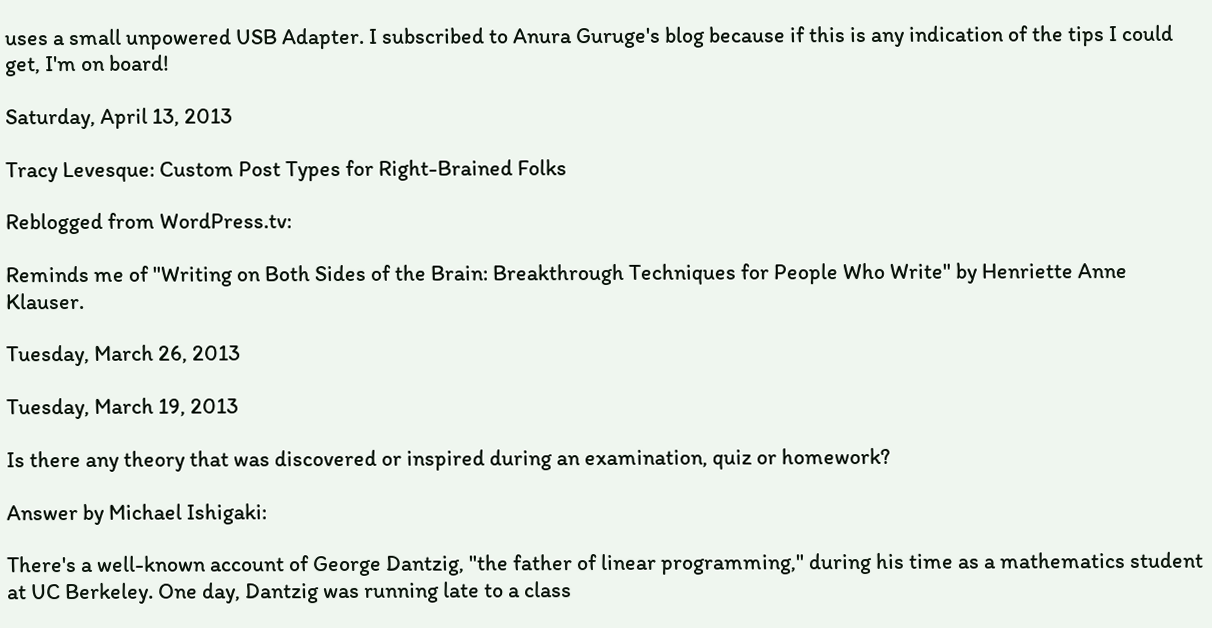uses a small unpowered USB Adapter. I subscribed to Anura Guruge's blog because if this is any indication of the tips I could get, I'm on board!

Saturday, April 13, 2013

Tracy Levesque: Custom Post Types for Right-Brained Folks

Reblogged from WordPress.tv:

Reminds me of "Writing on Both Sides of the Brain: Breakthrough Techniques for People Who Write" by Henriette Anne Klauser.

Tuesday, March 26, 2013

Tuesday, March 19, 2013

Is there any theory that was discovered or inspired during an examination, quiz or homework?

Answer by Michael Ishigaki:

There's a well-known account of George Dantzig, "the father of linear programming," during his time as a mathematics student at UC Berkeley. One day, Dantzig was running late to a class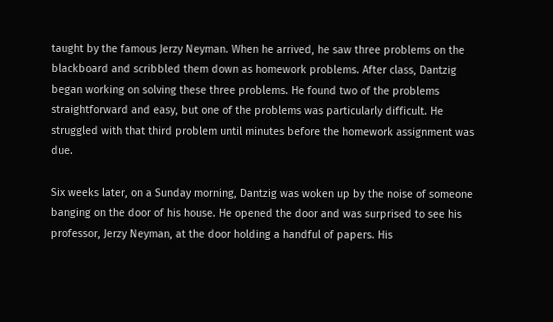taught by the famous Jerzy Neyman. When he arrived, he saw three problems on the blackboard and scribbled them down as homework problems. After class, Dantzig began working on solving these three problems. He found two of the problems straightforward and easy, but one of the problems was particularly difficult. He struggled with that third problem until minutes before the homework assignment was due.

Six weeks later, on a Sunday morning, Dantzig was woken up by the noise of someone banging on the door of his house. He opened the door and was surprised to see his professor, Jerzy Neyman, at the door holding a handful of papers. His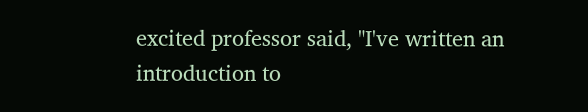excited professor said, "I've written an introduction to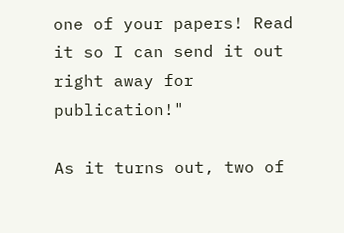one of your papers! Read it so I can send it out right away for publication!"

As it turns out, two of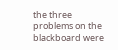the three problems on the blackboard were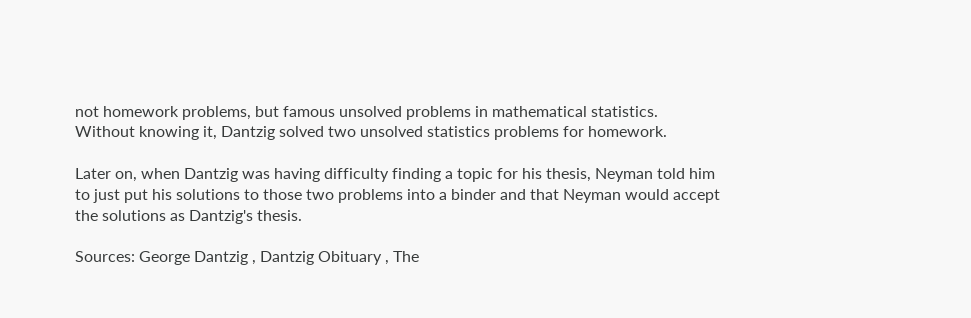not homework problems, but famous unsolved problems in mathematical statistics. Without knowing it, Dantzig solved two unsolved statistics problems for homework.

Later on, when Dantzig was having difficulty finding a topic for his thesis, Neyman told him to just put his solutions to those two problems into a binder and that Neyman would accept the solutions as Dantzig's thesis.

Sources: George Dantzig , Dantzig Obituary , The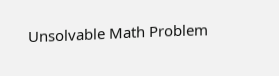Unsolvable Math Problem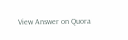View Answer on Quora